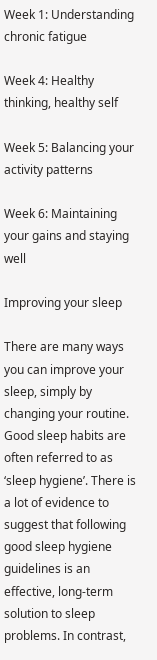Week 1: Understanding chronic fatigue

Week 4: Healthy thinking, healthy self

Week 5: Balancing your activity patterns

Week 6: Maintaining your gains and staying well

Improving your sleep

There are many ways you can improve your sleep, simply by changing your routine. Good sleep habits are often referred to as ‘sleep hygiene’. There is a lot of evidence to suggest that following good sleep hygiene guidelines is an effective, long-term solution to sleep problems. In contrast,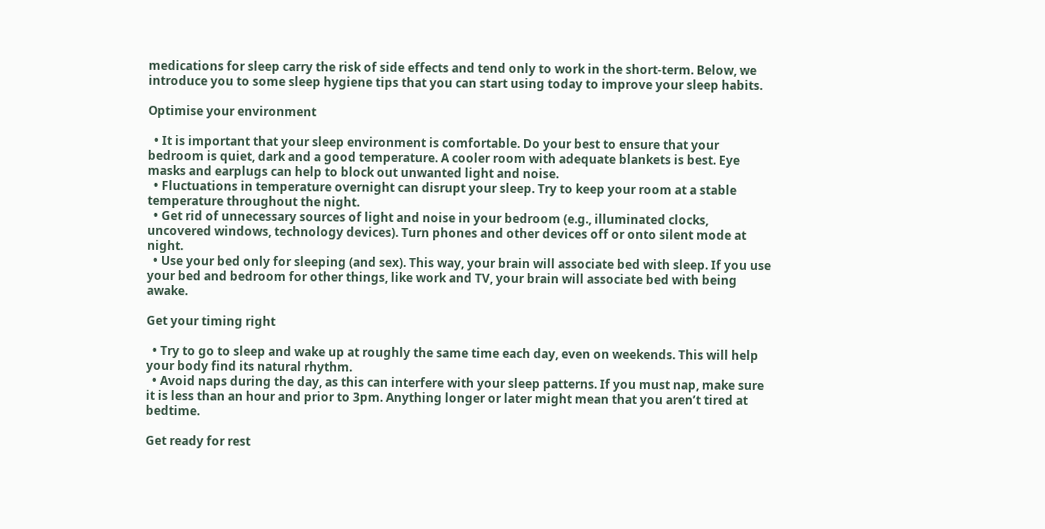medications for sleep carry the risk of side effects and tend only to work in the short-term. Below, we introduce you to some sleep hygiene tips that you can start using today to improve your sleep habits.

Optimise your environment

  • It is important that your sleep environment is comfortable. Do your best to ensure that your bedroom is quiet, dark and a good temperature. A cooler room with adequate blankets is best. Eye masks and earplugs can help to block out unwanted light and noise.
  • Fluctuations in temperature overnight can disrupt your sleep. Try to keep your room at a stable temperature throughout the night.
  • Get rid of unnecessary sources of light and noise in your bedroom (e.g., illuminated clocks, uncovered windows, technology devices). Turn phones and other devices off or onto silent mode at night.
  • Use your bed only for sleeping (and sex). This way, your brain will associate bed with sleep. If you use your bed and bedroom for other things, like work and TV, your brain will associate bed with being awake.

Get your timing right

  • Try to go to sleep and wake up at roughly the same time each day, even on weekends. This will help your body find its natural rhythm.
  • Avoid naps during the day, as this can interfere with your sleep patterns. If you must nap, make sure it is less than an hour and prior to 3pm. Anything longer or later might mean that you aren’t tired at bedtime.

Get ready for rest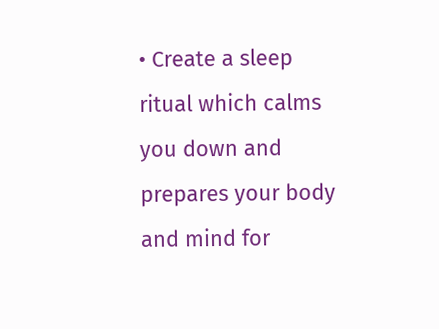• Create a sleep ritual which calms you down and prepares your body and mind for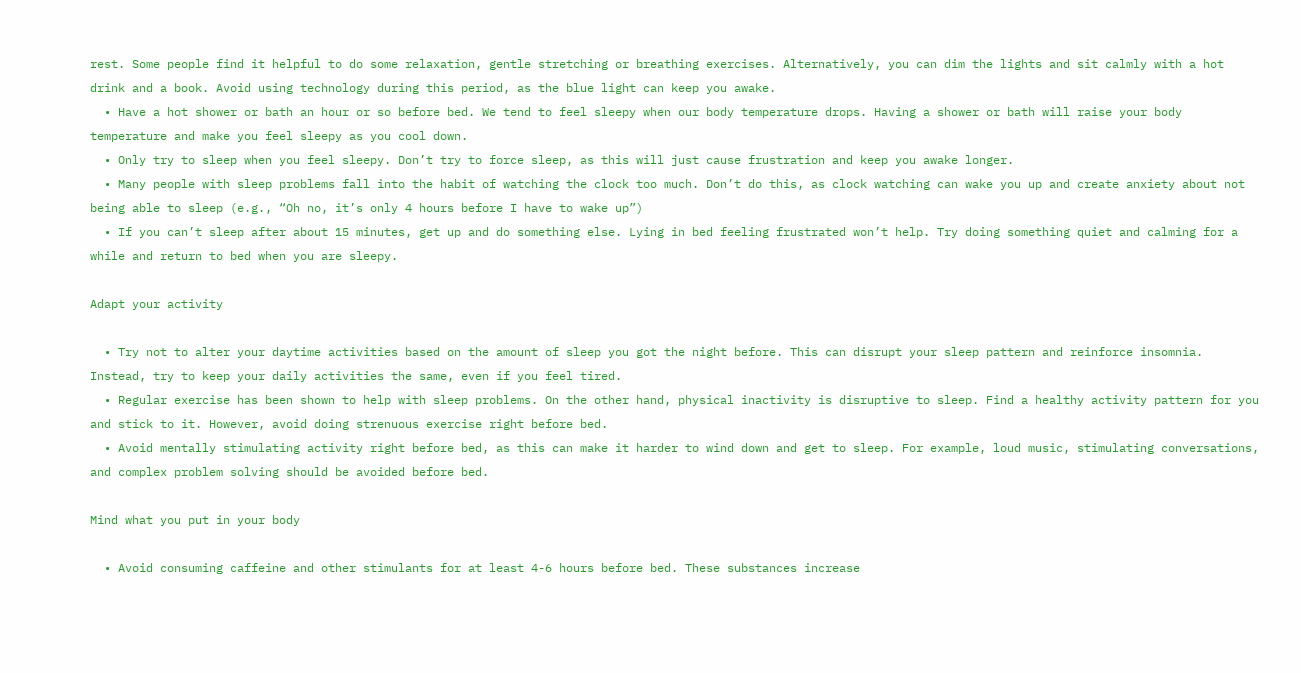rest. Some people find it helpful to do some relaxation, gentle stretching or breathing exercises. Alternatively, you can dim the lights and sit calmly with a hot drink and a book. Avoid using technology during this period, as the blue light can keep you awake.
  • Have a hot shower or bath an hour or so before bed. We tend to feel sleepy when our body temperature drops. Having a shower or bath will raise your body temperature and make you feel sleepy as you cool down.
  • Only try to sleep when you feel sleepy. Don’t try to force sleep, as this will just cause frustration and keep you awake longer.
  • Many people with sleep problems fall into the habit of watching the clock too much. Don’t do this, as clock watching can wake you up and create anxiety about not being able to sleep (e.g., “Oh no, it’s only 4 hours before I have to wake up”)
  • If you can’t sleep after about 15 minutes, get up and do something else. Lying in bed feeling frustrated won’t help. Try doing something quiet and calming for a while and return to bed when you are sleepy.

Adapt your activity

  • Try not to alter your daytime activities based on the amount of sleep you got the night before. This can disrupt your sleep pattern and reinforce insomnia. Instead, try to keep your daily activities the same, even if you feel tired.
  • Regular exercise has been shown to help with sleep problems. On the other hand, physical inactivity is disruptive to sleep. Find a healthy activity pattern for you and stick to it. However, avoid doing strenuous exercise right before bed.
  • Avoid mentally stimulating activity right before bed, as this can make it harder to wind down and get to sleep. For example, loud music, stimulating conversations, and complex problem solving should be avoided before bed.

Mind what you put in your body

  • Avoid consuming caffeine and other stimulants for at least 4-6 hours before bed. These substances increase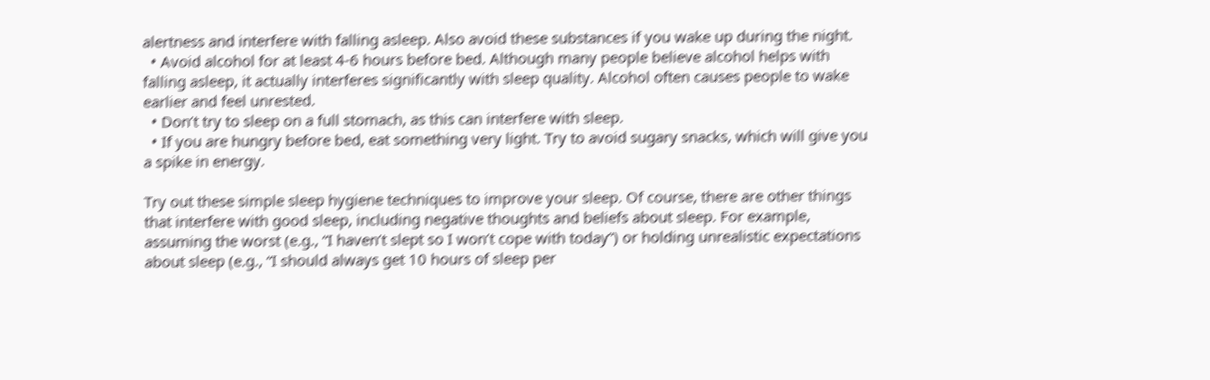alertness and interfere with falling asleep. Also avoid these substances if you wake up during the night.
  • Avoid alcohol for at least 4-6 hours before bed. Although many people believe alcohol helps with falling asleep, it actually interferes significantly with sleep quality. Alcohol often causes people to wake earlier and feel unrested.
  • Don’t try to sleep on a full stomach, as this can interfere with sleep.
  • If you are hungry before bed, eat something very light. Try to avoid sugary snacks, which will give you a spike in energy.

Try out these simple sleep hygiene techniques to improve your sleep. Of course, there are other things that interfere with good sleep, including negative thoughts and beliefs about sleep. For example, assuming the worst (e.g., “I haven’t slept so I won’t cope with today”) or holding unrealistic expectations about sleep (e.g., “I should always get 10 hours of sleep per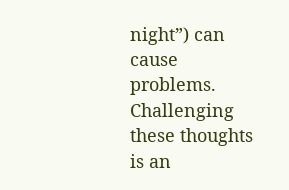night”) can cause problems. Challenging these thoughts is an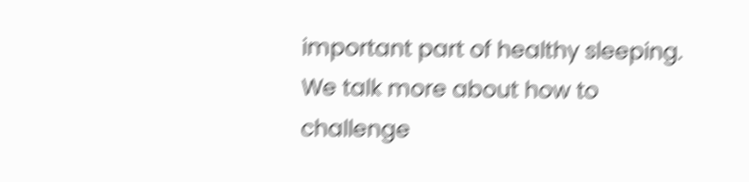important part of healthy sleeping. We talk more about how to challenge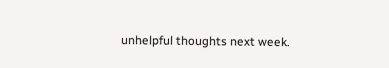unhelpful thoughts next week.